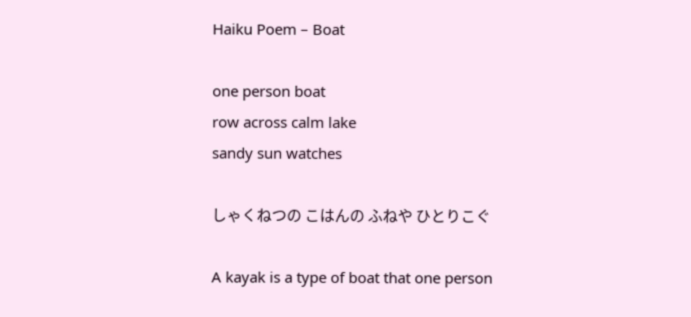Haiku Poem – Boat

one person boat
row across calm lake
sandy sun watches

しゃくねつの こはんの ふねや ひとりこぐ

A kayak is a type of boat that one person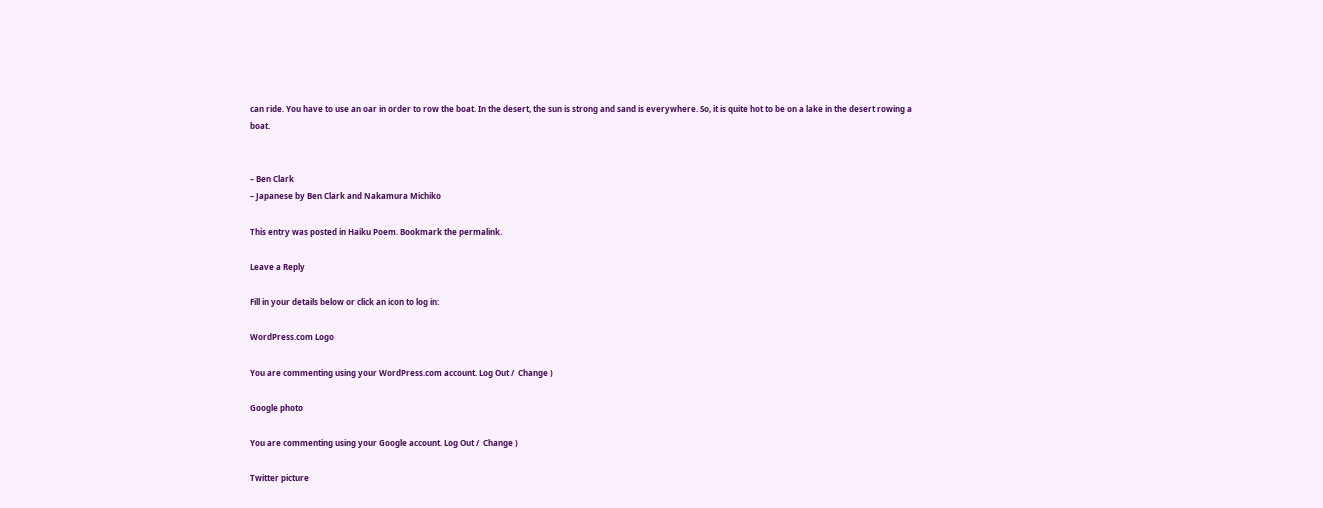can ride. You have to use an oar in order to row the boat. In the desert, the sun is strong and sand is everywhere. So, it is quite hot to be on a lake in the desert rowing a boat.


– Ben Clark
– Japanese by Ben Clark and Nakamura Michiko

This entry was posted in Haiku Poem. Bookmark the permalink.

Leave a Reply

Fill in your details below or click an icon to log in:

WordPress.com Logo

You are commenting using your WordPress.com account. Log Out /  Change )

Google photo

You are commenting using your Google account. Log Out /  Change )

Twitter picture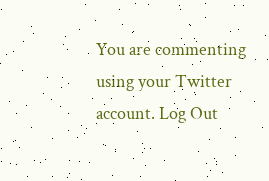You are commenting using your Twitter account. Log Out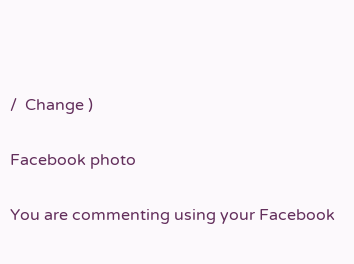/  Change )

Facebook photo

You are commenting using your Facebook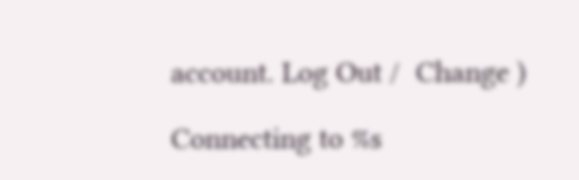account. Log Out /  Change )

Connecting to %s